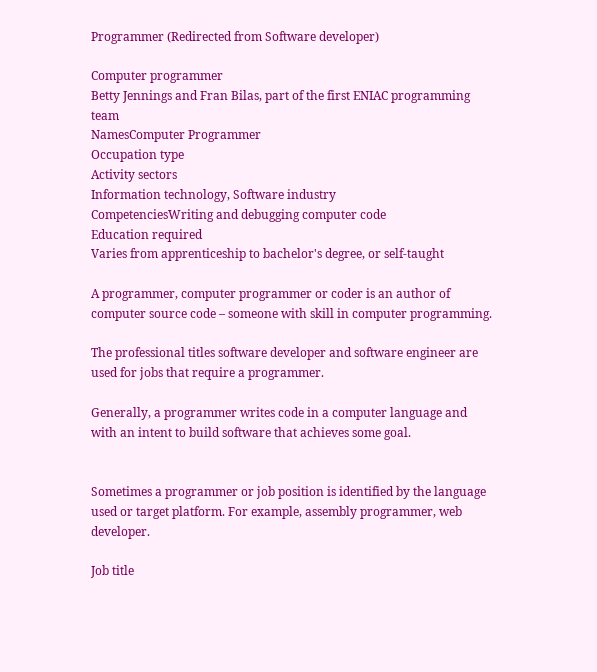Programmer (Redirected from Software developer)

Computer programmer
Betty Jennings and Fran Bilas, part of the first ENIAC programming team
NamesComputer Programmer
Occupation type
Activity sectors
Information technology, Software industry
CompetenciesWriting and debugging computer code
Education required
Varies from apprenticeship to bachelor's degree, or self-taught

A programmer, computer programmer or coder is an author of computer source code – someone with skill in computer programming.

The professional titles software developer and software engineer are used for jobs that require a programmer.

Generally, a programmer writes code in a computer language and with an intent to build software that achieves some goal.


Sometimes a programmer or job position is identified by the language used or target platform. For example, assembly programmer, web developer.

Job title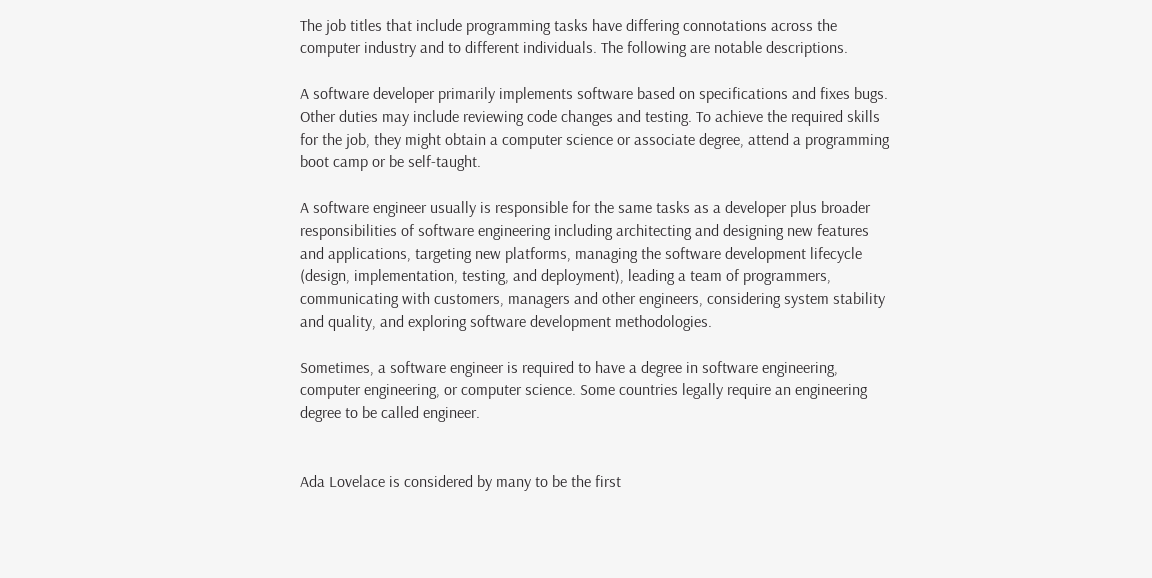The job titles that include programming tasks have differing connotations across the computer industry and to different individuals. The following are notable descriptions.

A software developer primarily implements software based on specifications and fixes bugs. Other duties may include reviewing code changes and testing. To achieve the required skills for the job, they might obtain a computer science or associate degree, attend a programming boot camp or be self-taught.

A software engineer usually is responsible for the same tasks as a developer plus broader responsibilities of software engineering including architecting and designing new features and applications, targeting new platforms, managing the software development lifecycle (design, implementation, testing, and deployment), leading a team of programmers, communicating with customers, managers and other engineers, considering system stability and quality, and exploring software development methodologies.

Sometimes, a software engineer is required to have a degree in software engineering, computer engineering, or computer science. Some countries legally require an engineering degree to be called engineer.


Ada Lovelace is considered by many to be the first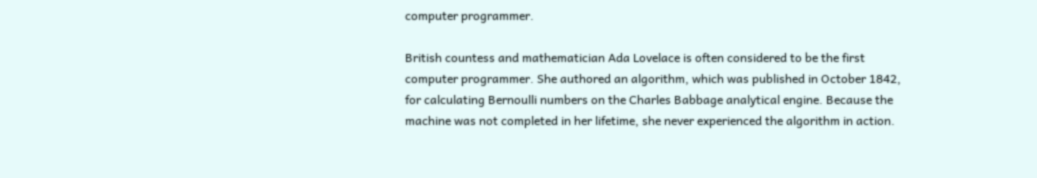computer programmer.

British countess and mathematician Ada Lovelace is often considered to be the first computer programmer. She authored an algorithm, which was published in October 1842, for calculating Bernoulli numbers on the Charles Babbage analytical engine. Because the machine was not completed in her lifetime, she never experienced the algorithm in action.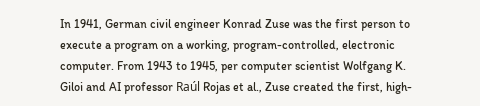In 1941, German civil engineer Konrad Zuse was the first person to execute a program on a working, program-controlled, electronic computer. From 1943 to 1945, per computer scientist Wolfgang K. Giloi and AI professor Raúl Rojas et al., Zuse created the first, high-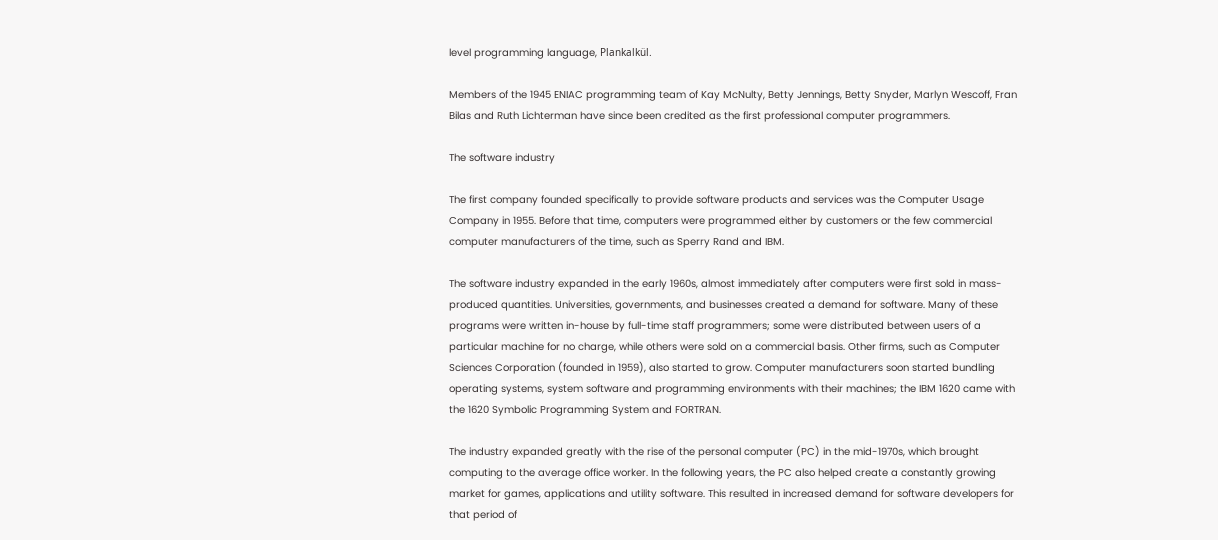level programming language, Plankalkül.

Members of the 1945 ENIAC programming team of Kay McNulty, Betty Jennings, Betty Snyder, Marlyn Wescoff, Fran Bilas and Ruth Lichterman have since been credited as the first professional computer programmers.

The software industry

The first company founded specifically to provide software products and services was the Computer Usage Company in 1955. Before that time, computers were programmed either by customers or the few commercial computer manufacturers of the time, such as Sperry Rand and IBM.

The software industry expanded in the early 1960s, almost immediately after computers were first sold in mass-produced quantities. Universities, governments, and businesses created a demand for software. Many of these programs were written in-house by full-time staff programmers; some were distributed between users of a particular machine for no charge, while others were sold on a commercial basis. Other firms, such as Computer Sciences Corporation (founded in 1959), also started to grow. Computer manufacturers soon started bundling operating systems, system software and programming environments with their machines; the IBM 1620 came with the 1620 Symbolic Programming System and FORTRAN.

The industry expanded greatly with the rise of the personal computer (PC) in the mid-1970s, which brought computing to the average office worker. In the following years, the PC also helped create a constantly growing market for games, applications and utility software. This resulted in increased demand for software developers for that period of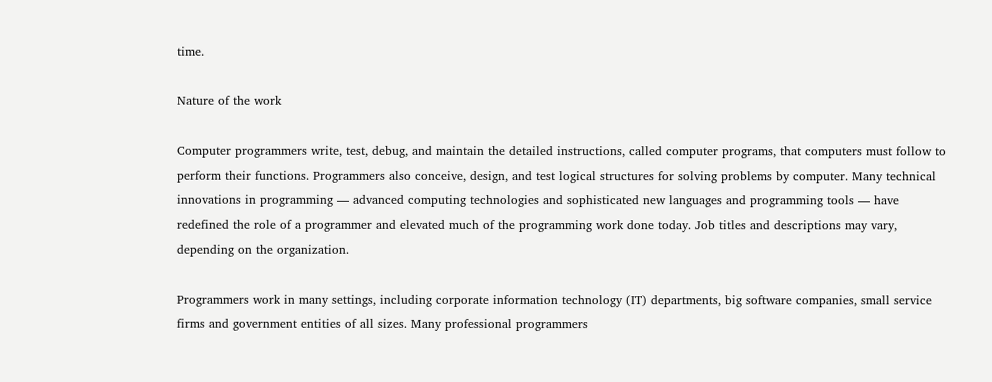time.

Nature of the work

Computer programmers write, test, debug, and maintain the detailed instructions, called computer programs, that computers must follow to perform their functions. Programmers also conceive, design, and test logical structures for solving problems by computer. Many technical innovations in programming — advanced computing technologies and sophisticated new languages and programming tools — have redefined the role of a programmer and elevated much of the programming work done today. Job titles and descriptions may vary, depending on the organization.

Programmers work in many settings, including corporate information technology (IT) departments, big software companies, small service firms and government entities of all sizes. Many professional programmers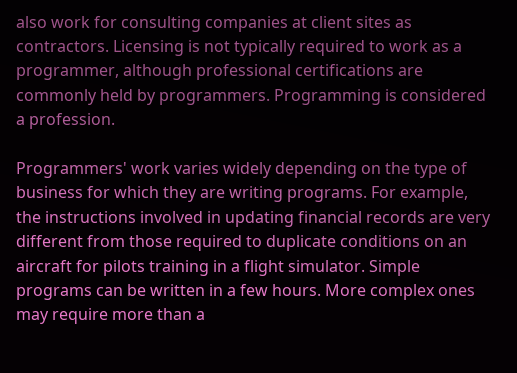also work for consulting companies at client sites as contractors. Licensing is not typically required to work as a programmer, although professional certifications are commonly held by programmers. Programming is considered a profession.

Programmers' work varies widely depending on the type of business for which they are writing programs. For example, the instructions involved in updating financial records are very different from those required to duplicate conditions on an aircraft for pilots training in a flight simulator. Simple programs can be written in a few hours. More complex ones may require more than a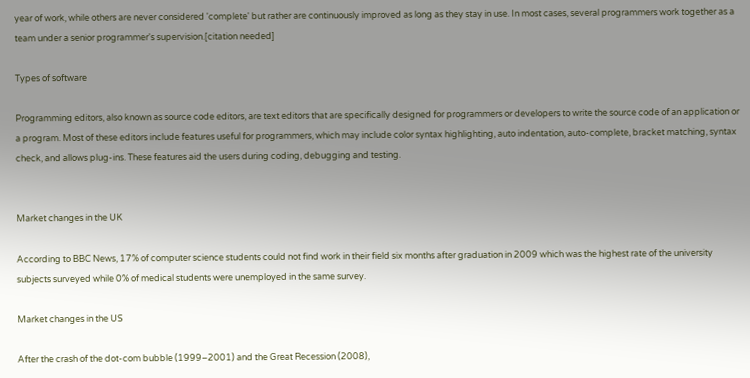year of work, while others are never considered 'complete' but rather are continuously improved as long as they stay in use. In most cases, several programmers work together as a team under a senior programmer's supervision.[citation needed]

Types of software

Programming editors, also known as source code editors, are text editors that are specifically designed for programmers or developers to write the source code of an application or a program. Most of these editors include features useful for programmers, which may include color syntax highlighting, auto indentation, auto-complete, bracket matching, syntax check, and allows plug-ins. These features aid the users during coding, debugging and testing.


Market changes in the UK

According to BBC News, 17% of computer science students could not find work in their field six months after graduation in 2009 which was the highest rate of the university subjects surveyed while 0% of medical students were unemployed in the same survey.

Market changes in the US

After the crash of the dot-com bubble (1999–2001) and the Great Recession (2008),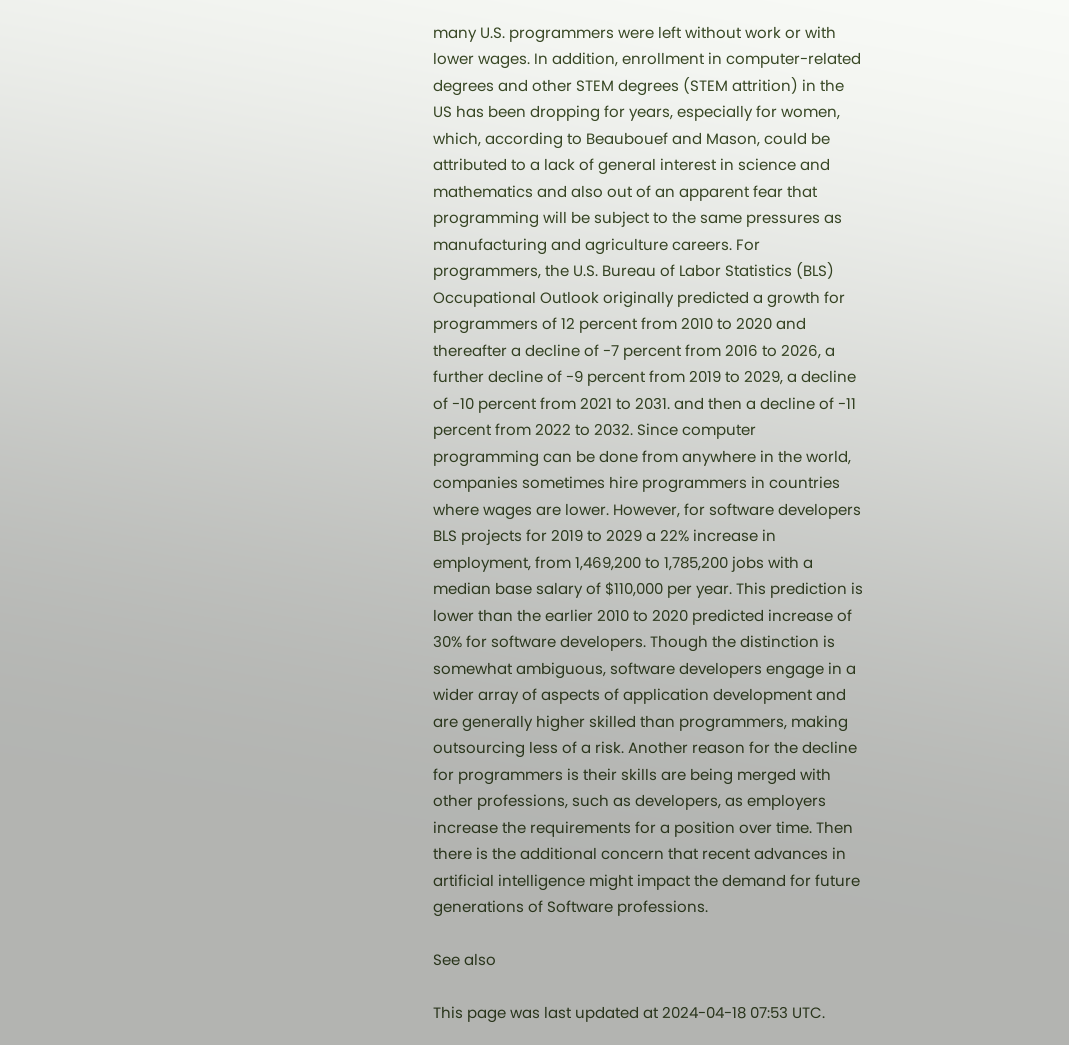many U.S. programmers were left without work or with lower wages. In addition, enrollment in computer-related degrees and other STEM degrees (STEM attrition) in the US has been dropping for years, especially for women, which, according to Beaubouef and Mason, could be attributed to a lack of general interest in science and mathematics and also out of an apparent fear that programming will be subject to the same pressures as manufacturing and agriculture careers. For programmers, the U.S. Bureau of Labor Statistics (BLS) Occupational Outlook originally predicted a growth for programmers of 12 percent from 2010 to 2020 and thereafter a decline of -7 percent from 2016 to 2026, a further decline of -9 percent from 2019 to 2029, a decline of -10 percent from 2021 to 2031. and then a decline of -11 percent from 2022 to 2032. Since computer programming can be done from anywhere in the world, companies sometimes hire programmers in countries where wages are lower. However, for software developers BLS projects for 2019 to 2029 a 22% increase in employment, from 1,469,200 to 1,785,200 jobs with a median base salary of $110,000 per year. This prediction is lower than the earlier 2010 to 2020 predicted increase of 30% for software developers. Though the distinction is somewhat ambiguous, software developers engage in a wider array of aspects of application development and are generally higher skilled than programmers, making outsourcing less of a risk. Another reason for the decline for programmers is their skills are being merged with other professions, such as developers, as employers increase the requirements for a position over time. Then there is the additional concern that recent advances in artificial intelligence might impact the demand for future generations of Software professions.

See also

This page was last updated at 2024-04-18 07:53 UTC.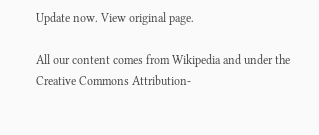Update now. View original page.

All our content comes from Wikipedia and under the Creative Commons Attribution-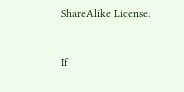ShareAlike License.


If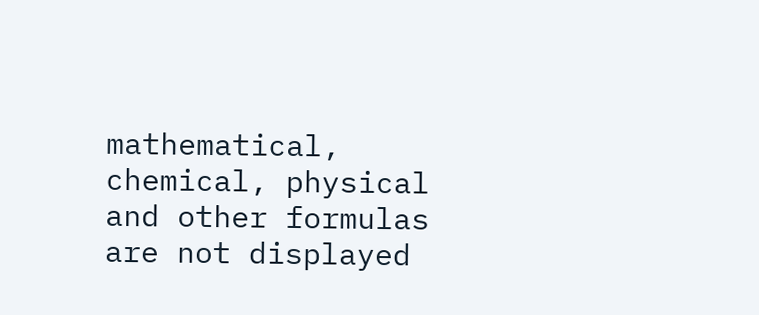mathematical, chemical, physical and other formulas are not displayed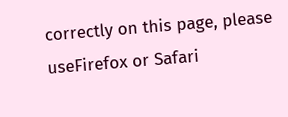correctly on this page, please useFirefox or Safari